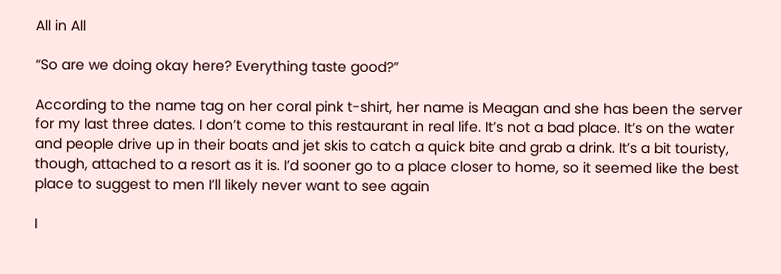All in All

“So are we doing okay here? Everything taste good?”

According to the name tag on her coral pink t-shirt, her name is Meagan and she has been the server for my last three dates. I don’t come to this restaurant in real life. It’s not a bad place. It’s on the water and people drive up in their boats and jet skis to catch a quick bite and grab a drink. It’s a bit touristy, though, attached to a resort as it is. I’d sooner go to a place closer to home, so it seemed like the best place to suggest to men I’ll likely never want to see again

I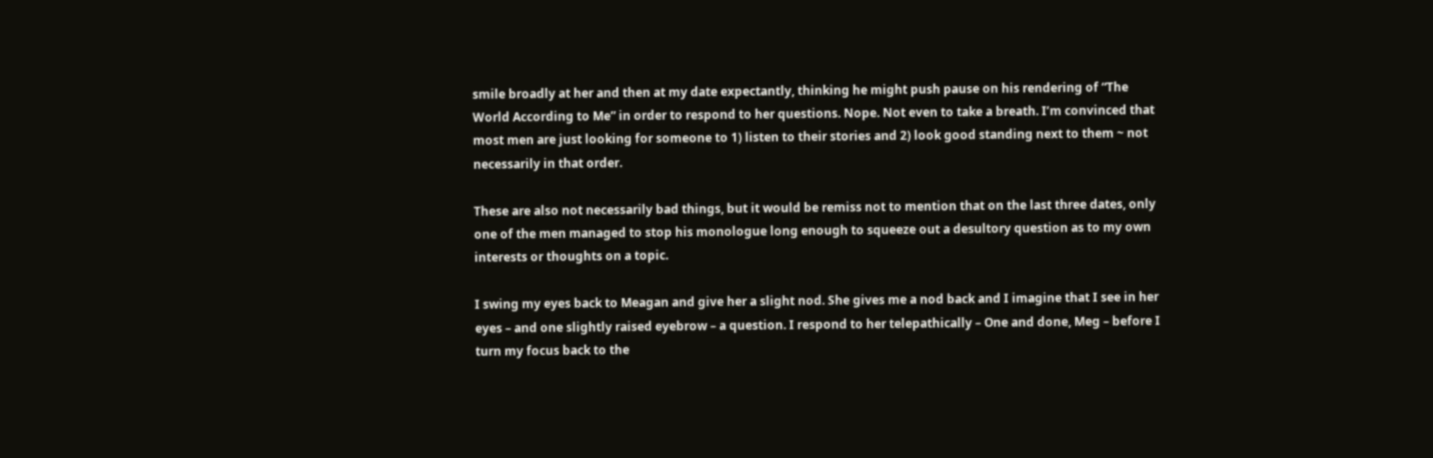smile broadly at her and then at my date expectantly, thinking he might push pause on his rendering of “The World According to Me” in order to respond to her questions. Nope. Not even to take a breath. I’m convinced that most men are just looking for someone to 1) listen to their stories and 2) look good standing next to them ~ not necessarily in that order.

These are also not necessarily bad things, but it would be remiss not to mention that on the last three dates, only one of the men managed to stop his monologue long enough to squeeze out a desultory question as to my own interests or thoughts on a topic.

I swing my eyes back to Meagan and give her a slight nod. She gives me a nod back and I imagine that I see in her eyes – and one slightly raised eyebrow – a question. I respond to her telepathically – One and done, Meg – before I turn my focus back to the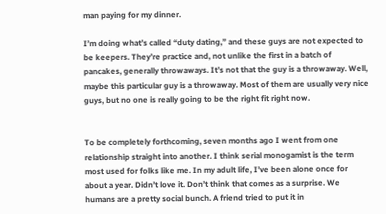man paying for my dinner.

I’m doing what’s called “duty dating,” and these guys are not expected to be keepers. They’re practice and, not unlike the first in a batch of pancakes, generally throwaways. It’s not that the guy is a throwaway. Well, maybe this particular guy is a throwaway. Most of them are usually very nice guys, but no one is really going to be the right fit right now.


To be completely forthcoming, seven months ago I went from one relationship straight into another. I think serial monogamist is the term most used for folks like me. In my adult life, I’ve been alone once for about a year. Didn’t love it. Don’t think that comes as a surprise. We humans are a pretty social bunch. A friend tried to put it in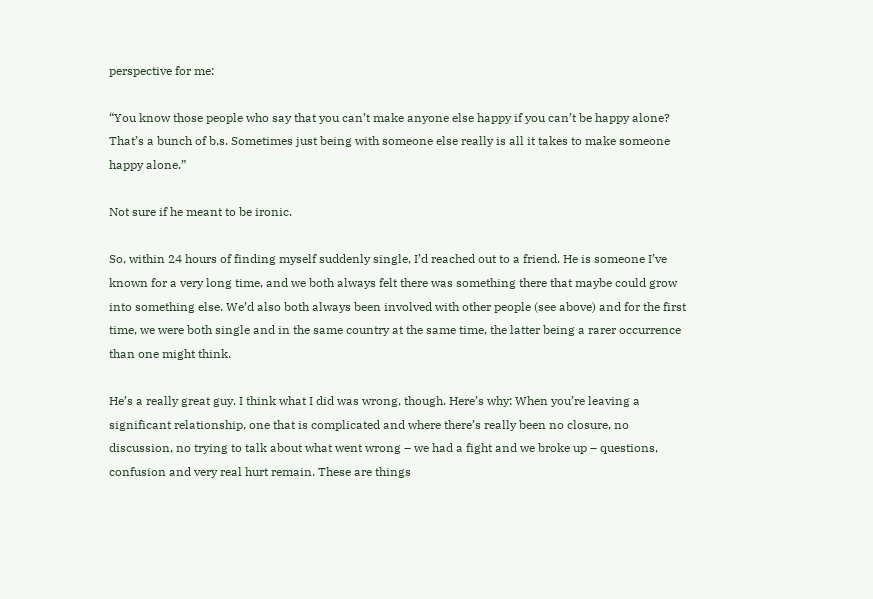perspective for me:

“You know those people who say that you can’t make anyone else happy if you can’t be happy alone? That’s a bunch of b.s. Sometimes just being with someone else really is all it takes to make someone happy alone.”

Not sure if he meant to be ironic.

So, within 24 hours of finding myself suddenly single, I’d reached out to a friend. He is someone I’ve known for a very long time, and we both always felt there was something there that maybe could grow into something else. We’d also both always been involved with other people (see above) and for the first time, we were both single and in the same country at the same time, the latter being a rarer occurrence than one might think.

He’s a really great guy. I think what I did was wrong, though. Here’s why: When you’re leaving a significant relationship, one that is complicated and where there’s really been no closure, no discussion, no trying to talk about what went wrong – we had a fight and we broke up – questions, confusion and very real hurt remain. These are things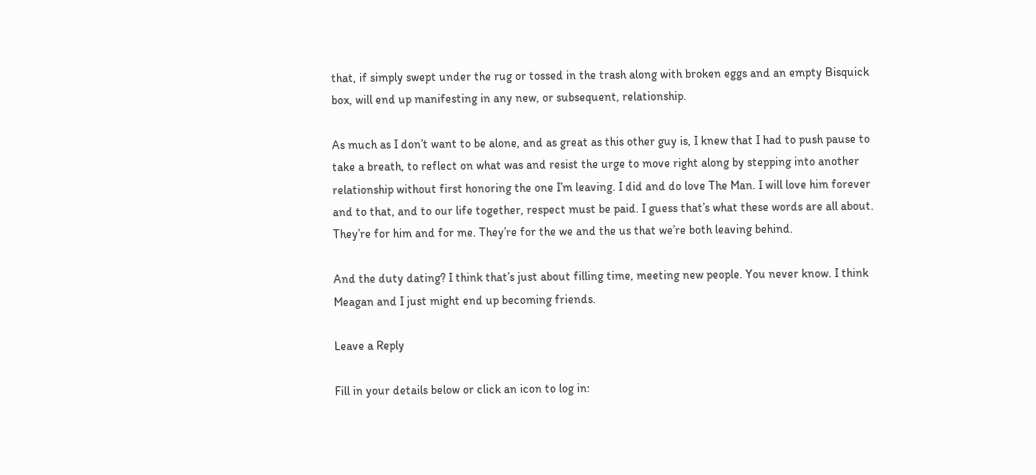that, if simply swept under the rug or tossed in the trash along with broken eggs and an empty Bisquick box, will end up manifesting in any new, or subsequent, relationship.

As much as I don’t want to be alone, and as great as this other guy is, I knew that I had to push pause to take a breath, to reflect on what was and resist the urge to move right along by stepping into another relationship without first honoring the one I’m leaving. I did and do love The Man. I will love him forever and to that, and to our life together, respect must be paid. I guess that’s what these words are all about. They’re for him and for me. They’re for the we and the us that we’re both leaving behind.

And the duty dating? I think that’s just about filling time, meeting new people. You never know. I think Meagan and I just might end up becoming friends.

Leave a Reply

Fill in your details below or click an icon to log in: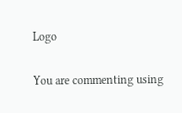Logo

You are commenting using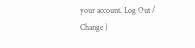your account. Log Out /  Change )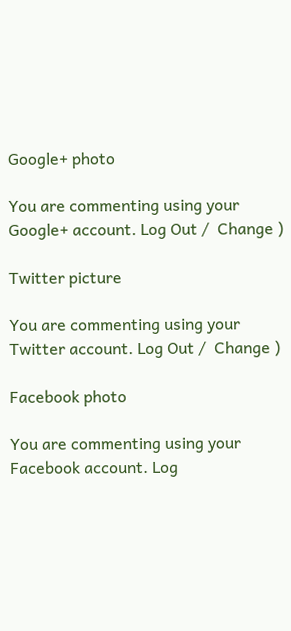Google+ photo

You are commenting using your Google+ account. Log Out /  Change )

Twitter picture

You are commenting using your Twitter account. Log Out /  Change )

Facebook photo

You are commenting using your Facebook account. Log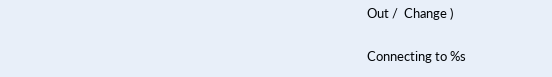Out /  Change )

Connecting to %s